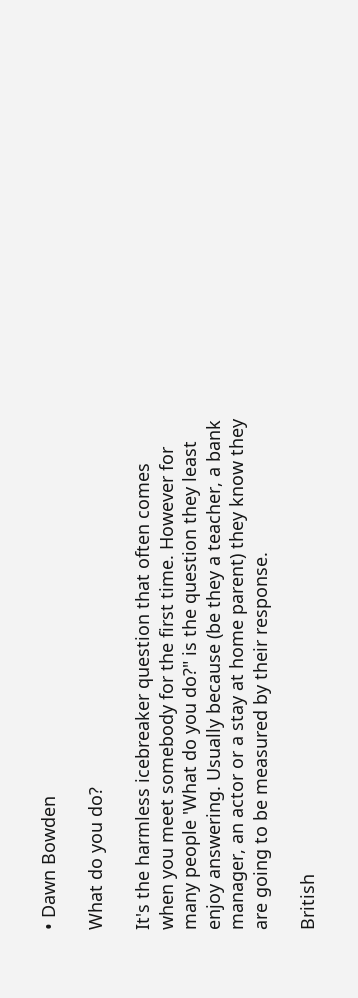• Dawn Bowden

What do you do?

It's the harmless icebreaker question that often comes when you meet somebody for the first time. However for many people 'What do you do?" is the question they least enjoy answering. Usually because (be they a teacher, a bank manager, an actor or a stay at home parent) they know they are going to be measured by their response.

British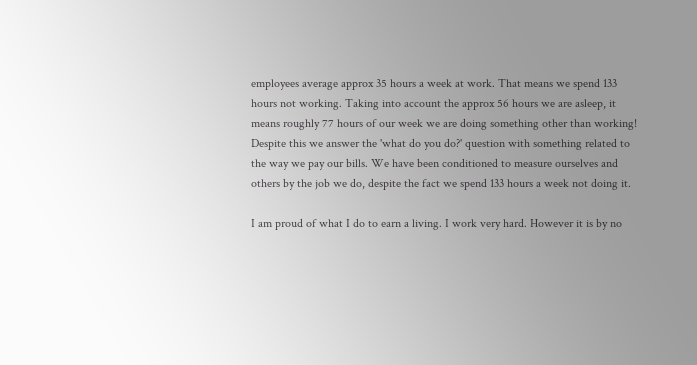employees average approx 35 hours a week at work. That means we spend 133 hours not working. Taking into account the approx 56 hours we are asleep, it means roughly 77 hours of our week we are doing something other than working! Despite this we answer the 'what do you do?' question with something related to the way we pay our bills. We have been conditioned to measure ourselves and others by the job we do, despite the fact we spend 133 hours a week not doing it.

I am proud of what I do to earn a living. I work very hard. However it is by no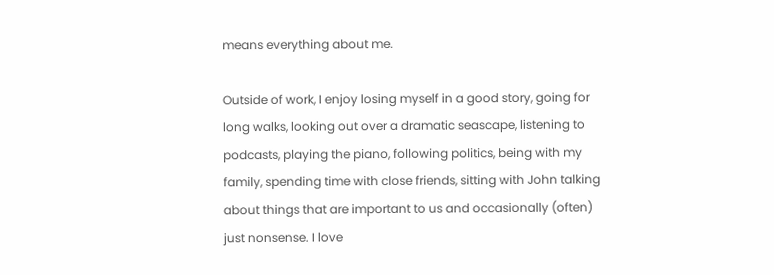means everything about me.

Outside of work, I enjoy losing myself in a good story, going for long walks, looking out over a dramatic seascape, listening to podcasts, playing the piano, following politics, being with my family, spending time with close friends, sitting with John talking about things that are important to us and occasionally (often) just nonsense. I love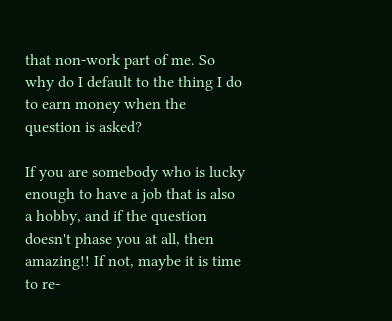that non-work part of me. So why do I default to the thing I do to earn money when the question is asked?

If you are somebody who is lucky enough to have a job that is also a hobby, and if the question doesn't phase you at all, then amazing!! If not, maybe it is time to re-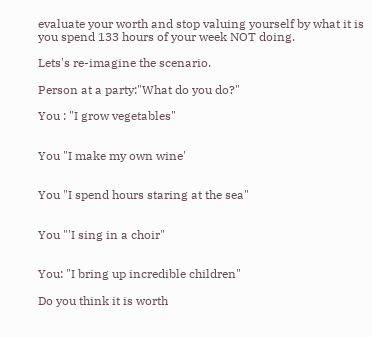evaluate your worth and stop valuing yourself by what it is you spend 133 hours of your week NOT doing.

Lets's re-imagine the scenario.

Person at a party:"What do you do?"

You : "I grow vegetables"


You "I make my own wine'


You "I spend hours staring at the sea"


You "'I sing in a choir"


You: "I bring up incredible children"

Do you think it is worth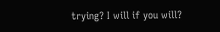trying? I will if you will?